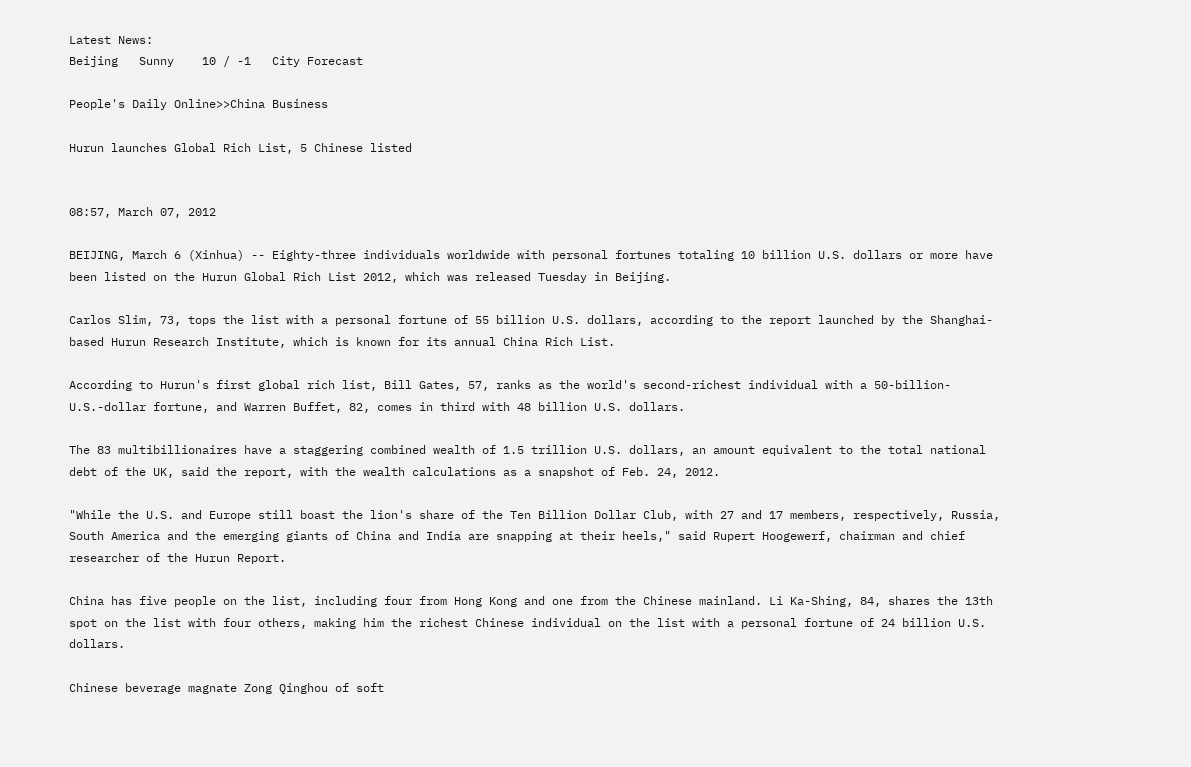Latest News:
Beijing   Sunny    10 / -1   City Forecast

People's Daily Online>>China Business

Hurun launches Global Rich List, 5 Chinese listed


08:57, March 07, 2012

BEIJING, March 6 (Xinhua) -- Eighty-three individuals worldwide with personal fortunes totaling 10 billion U.S. dollars or more have been listed on the Hurun Global Rich List 2012, which was released Tuesday in Beijing.

Carlos Slim, 73, tops the list with a personal fortune of 55 billion U.S. dollars, according to the report launched by the Shanghai-based Hurun Research Institute, which is known for its annual China Rich List.

According to Hurun's first global rich list, Bill Gates, 57, ranks as the world's second-richest individual with a 50-billion-U.S.-dollar fortune, and Warren Buffet, 82, comes in third with 48 billion U.S. dollars.

The 83 multibillionaires have a staggering combined wealth of 1.5 trillion U.S. dollars, an amount equivalent to the total national debt of the UK, said the report, with the wealth calculations as a snapshot of Feb. 24, 2012.

"While the U.S. and Europe still boast the lion's share of the Ten Billion Dollar Club, with 27 and 17 members, respectively, Russia, South America and the emerging giants of China and India are snapping at their heels," said Rupert Hoogewerf, chairman and chief researcher of the Hurun Report.

China has five people on the list, including four from Hong Kong and one from the Chinese mainland. Li Ka-Shing, 84, shares the 13th spot on the list with four others, making him the richest Chinese individual on the list with a personal fortune of 24 billion U.S. dollars.

Chinese beverage magnate Zong Qinghou of soft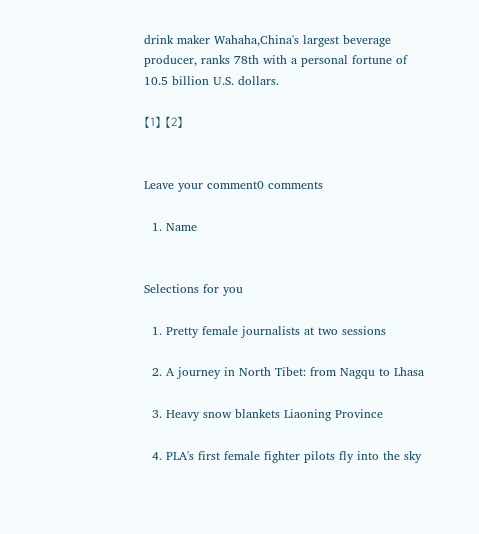drink maker Wahaha,China's largest beverage producer, ranks 78th with a personal fortune of 10.5 billion U.S. dollars.

【1】 【2】


Leave your comment0 comments

  1. Name


Selections for you

  1. Pretty female journalists at two sessions

  2. A journey in North Tibet: from Nagqu to Lhasa

  3. Heavy snow blankets Liaoning Province

  4. PLA's first female fighter pilots fly into the sky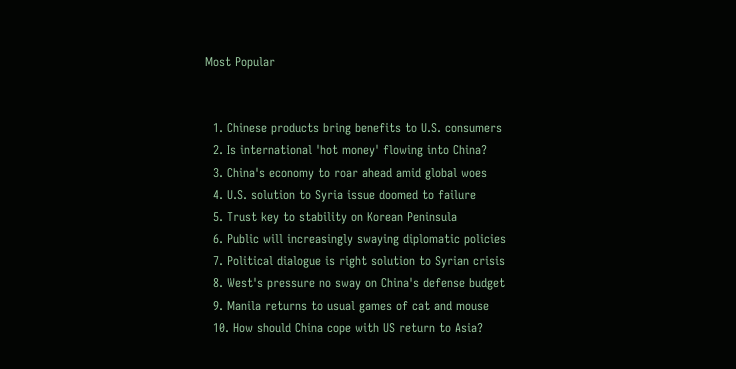Most Popular


  1. Chinese products bring benefits to U.S. consumers
  2. Is international 'hot money' flowing into China?
  3. China's economy to roar ahead amid global woes
  4. U.S. solution to Syria issue doomed to failure
  5. Trust key to stability on Korean Peninsula
  6. Public will increasingly swaying diplomatic policies
  7. Political dialogue is right solution to Syrian crisis
  8. West's pressure no sway on China's defense budget
  9. Manila returns to usual games of cat and mouse
  10. How should China cope with US return to Asia?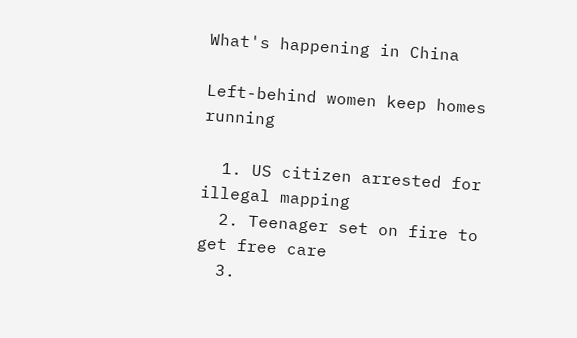What's happening in China

Left-behind women keep homes running

  1. US citizen arrested for illegal mapping
  2. Teenager set on fire to get free care
  3.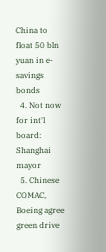China to float 50 bln yuan in e-savings bonds
  4. Not now for int'l board: Shanghai mayor
  5. Chinese COMAC, Boeing agree green drive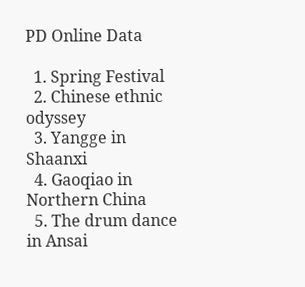PD Online Data

  1. Spring Festival
  2. Chinese ethnic odyssey
  3. Yangge in Shaanxi
  4. Gaoqiao in Northern China
  5. The drum dance in Ansai